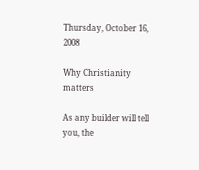Thursday, October 16, 2008

Why Christianity matters

As any builder will tell you, the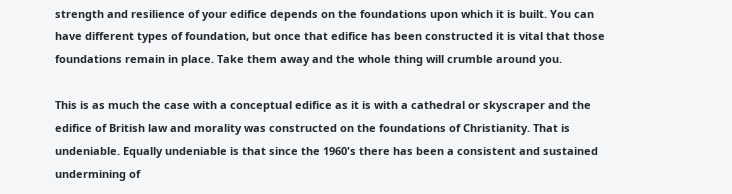strength and resilience of your edifice depends on the foundations upon which it is built. You can have different types of foundation, but once that edifice has been constructed it is vital that those foundations remain in place. Take them away and the whole thing will crumble around you.

This is as much the case with a conceptual edifice as it is with a cathedral or skyscraper and the edifice of British law and morality was constructed on the foundations of Christianity. That is undeniable. Equally undeniable is that since the 1960's there has been a consistent and sustained undermining of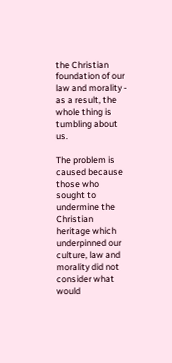the Christian foundation of our law and morality - as a result, the whole thing is tumbling about us.

The problem is caused because those who sought to undermine the Christian heritage which underpinned our culture, law and morality did not consider what would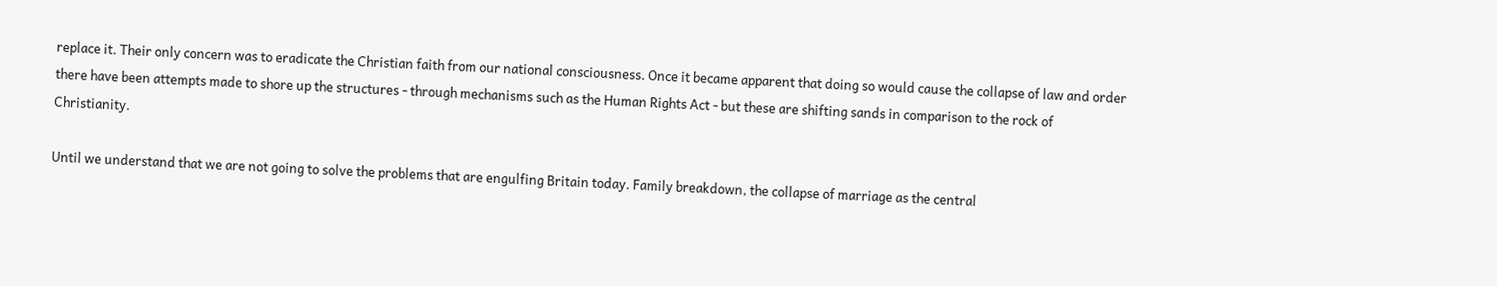replace it. Their only concern was to eradicate the Christian faith from our national consciousness. Once it became apparent that doing so would cause the collapse of law and order there have been attempts made to shore up the structures - through mechanisms such as the Human Rights Act - but these are shifting sands in comparison to the rock of Christianity.

Until we understand that we are not going to solve the problems that are engulfing Britain today. Family breakdown, the collapse of marriage as the central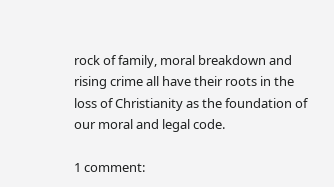rock of family, moral breakdown and rising crime all have their roots in the loss of Christianity as the foundation of our moral and legal code.

1 comment: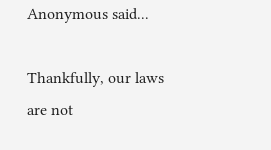Anonymous said...

Thankfully, our laws are not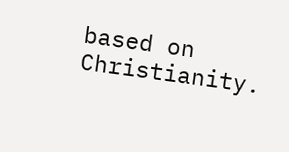based on Christianity.